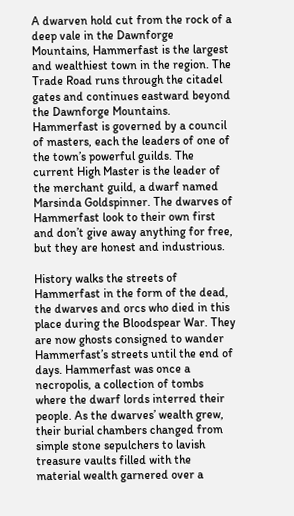A dwarven hold cut from the rock of a deep vale in the Dawnforge Mountains, Hammerfast is the largest and wealthiest town in the region. The Trade Road runs through the citadel gates and continues eastward beyond the Dawnforge Mountains. Hammerfast is governed by a council of masters, each the leaders of one of the town’s powerful guilds. The current High Master is the leader of the merchant guild, a dwarf named Marsinda Goldspinner. The dwarves of Hammerfast look to their own first and don’t give away anything for free, but they are honest and industrious.

History walks the streets of Hammerfast in the form of the dead, the dwarves and orcs who died in this place during the Bloodspear War. They are now ghosts consigned to wander Hammerfast’s streets until the end of days. Hammerfast was once a necropolis, a collection of tombs where the dwarf lords interred their people. As the dwarves’ wealth grew, their burial chambers changed from simple stone sepulchers to lavish treasure vaults filled with the material wealth garnered over a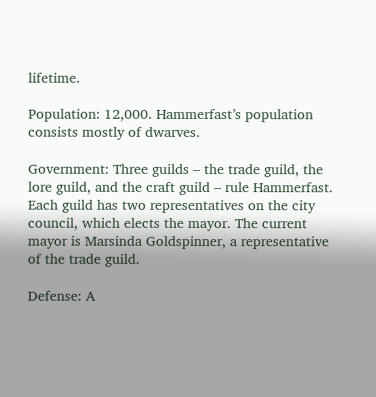lifetime.

Population: 12,000. Hammerfast’s population consists mostly of dwarves.

Government: Three guilds – the trade guild, the lore guild, and the craft guild – rule Hammerfast. Each guild has two representatives on the city council, which elects the mayor. The current mayor is Marsinda Goldspinner, a representative of the trade guild.

Defense: A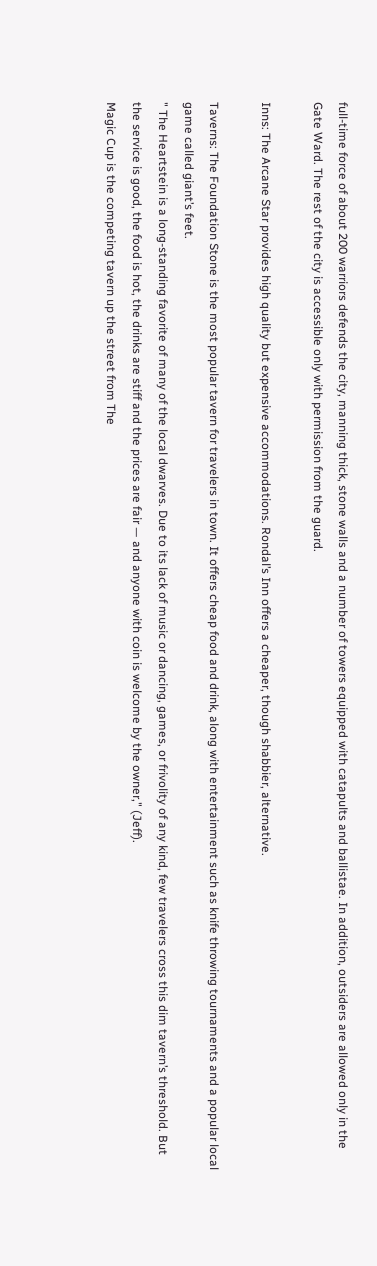full-time force of about 200 warriors defends the city, manning thick, stone walls and a number of towers equipped with catapults and ballistae. In addition, outsiders are allowed only in the Gate Ward. The rest of the city is accessible only with permission from the guard.

Inns: The Arcane Star provides high quality but expensive accommodations. Rondal’s Inn offers a cheaper, though shabbier, alternative.

Taverns: The Foundation Stone is the most popular tavern for travelers in town. It offers cheap food and drink, along with entertainment such as knife throwing tournaments and a popular local game called giant’s feet.
" The Heartstein is a long-standing favorite of many of the local dwarves. Due to its lack of music or dancing, games, or frivolity of any kind, few travelers cross this dim tavern’s threshold. But the service is good, the food is hot, the drinks are stiff and the prices are fair — and anyone with coin is welcome by the owner," (Jeff).
Magic Cup is the competing tavern up the street from The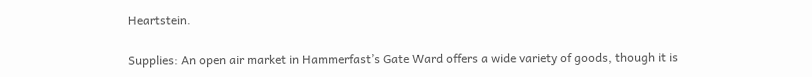Heartstein.

Supplies: An open air market in Hammerfast’s Gate Ward offers a wide variety of goods, though it is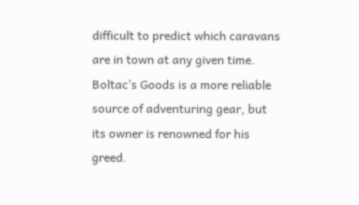difficult to predict which caravans are in town at any given time. Boltac’s Goods is a more reliable source of adventuring gear, but its owner is renowned for his greed.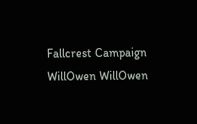Fallcrest Campaign WillOwen WillOwen